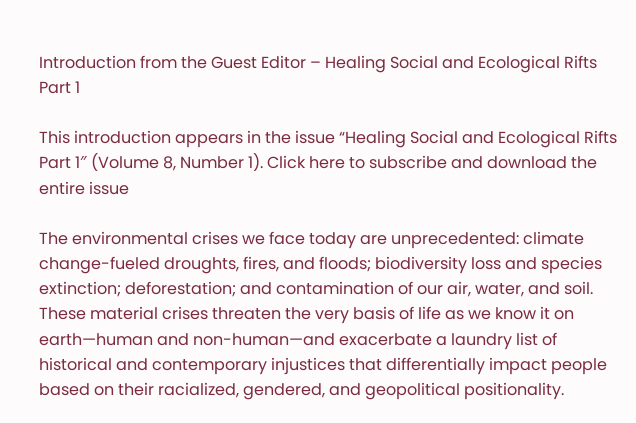Introduction from the Guest Editor – Healing Social and Ecological Rifts Part 1

This introduction appears in the issue “Healing Social and Ecological Rifts Part 1″ (Volume 8, Number 1). Click here to subscribe and download the entire issue

The environmental crises we face today are unprecedented: climate change-fueled droughts, fires, and floods; biodiversity loss and species extinction; deforestation; and contamination of our air, water, and soil. These material crises threaten the very basis of life as we know it on earth—human and non-human—and exacerbate a laundry list of historical and contemporary injustices that differentially impact people based on their racialized, gendered, and geopolitical positionality.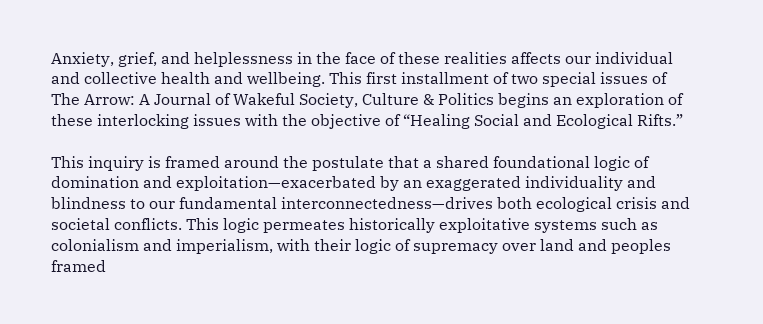Anxiety, grief, and helplessness in the face of these realities affects our individual and collective health and wellbeing. This first installment of two special issues of The Arrow: A Journal of Wakeful Society, Culture & Politics begins an exploration of these interlocking issues with the objective of “Healing Social and Ecological Rifts.”

This inquiry is framed around the postulate that a shared foundational logic of domination and exploitation—exacerbated by an exaggerated individuality and blindness to our fundamental interconnectedness—drives both ecological crisis and societal conflicts. This logic permeates historically exploitative systems such as colonialism and imperialism, with their logic of supremacy over land and peoples framed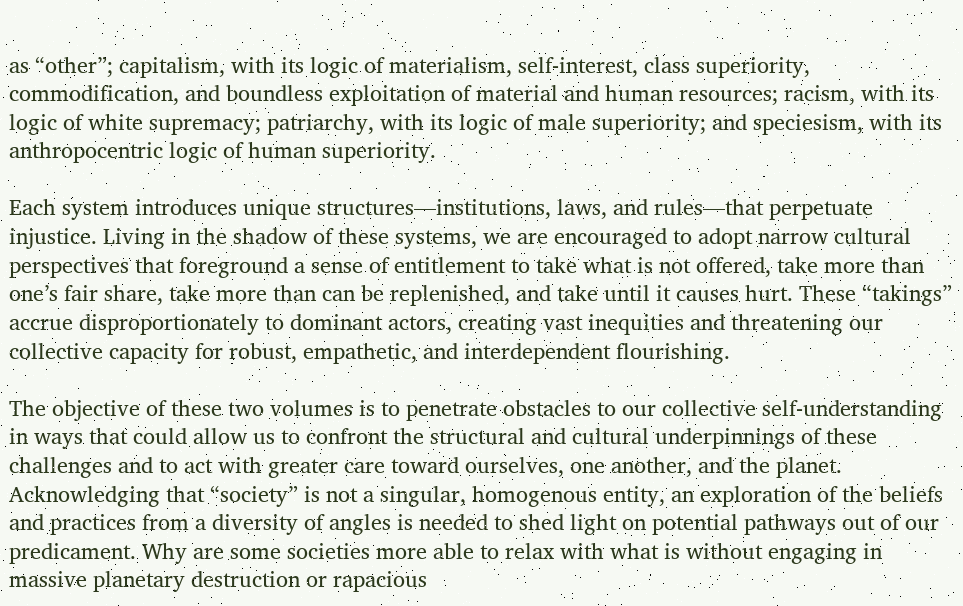as “other”; capitalism, with its logic of materialism, self-interest, class superiority, commodification, and boundless exploitation of material and human resources; racism, with its logic of white supremacy; patriarchy, with its logic of male superiority; and speciesism, with its anthropocentric logic of human superiority.

Each system introduces unique structures—institutions, laws, and rules—that perpetuate injustice. Living in the shadow of these systems, we are encouraged to adopt narrow cultural perspectives that foreground a sense of entitlement to take what is not offered, take more than one’s fair share, take more than can be replenished, and take until it causes hurt. These “takings” accrue disproportionately to dominant actors, creating vast inequities and threatening our collective capacity for robust, empathetic, and interdependent flourishing.

The objective of these two volumes is to penetrate obstacles to our collective self-understanding in ways that could allow us to confront the structural and cultural underpinnings of these challenges and to act with greater care toward ourselves, one another, and the planet. Acknowledging that “society” is not a singular, homogenous entity, an exploration of the beliefs and practices from a diversity of angles is needed to shed light on potential pathways out of our predicament. Why are some societies more able to relax with what is without engaging in massive planetary destruction or rapacious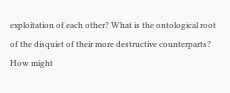exploitation of each other? What is the ontological root of the disquiet of their more destructive counterparts? How might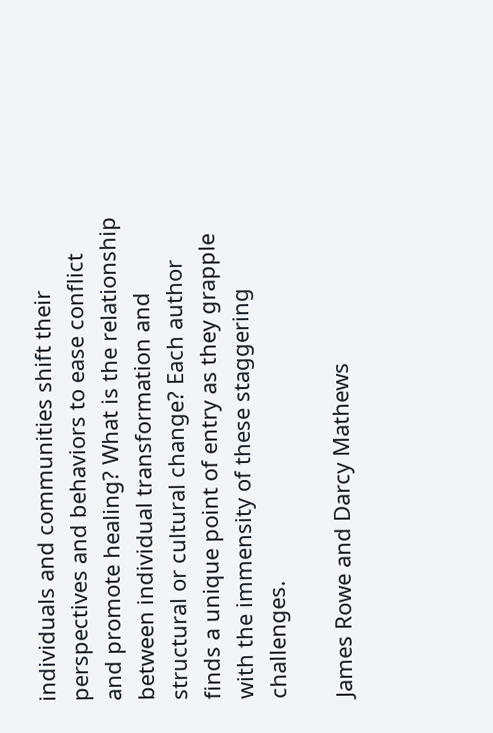individuals and communities shift their perspectives and behaviors to ease conflict and promote healing? What is the relationship between individual transformation and structural or cultural change? Each author finds a unique point of entry as they grapple with the immensity of these staggering challenges.

James Rowe and Darcy Mathews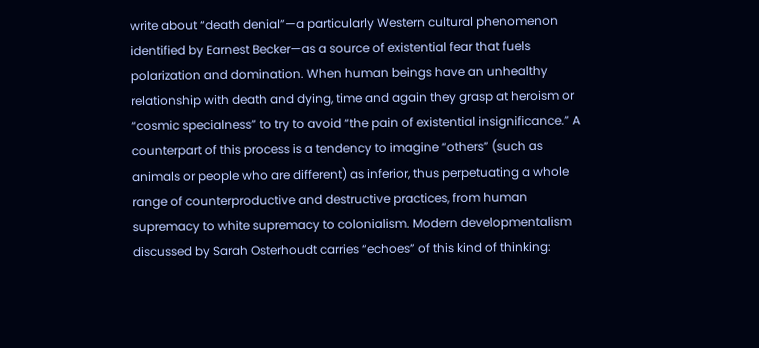write about “death denial”—a particularly Western cultural phenomenon identified by Earnest Becker—as a source of existential fear that fuels polarization and domination. When human beings have an unhealthy relationship with death and dying, time and again they grasp at heroism or “cosmic specialness” to try to avoid “the pain of existential insignificance.” A counterpart of this process is a tendency to imagine “others” (such as animals or people who are different) as inferior, thus perpetuating a whole range of counterproductive and destructive practices, from human supremacy to white supremacy to colonialism. Modern developmentalism discussed by Sarah Osterhoudt carries “echoes” of this kind of thinking: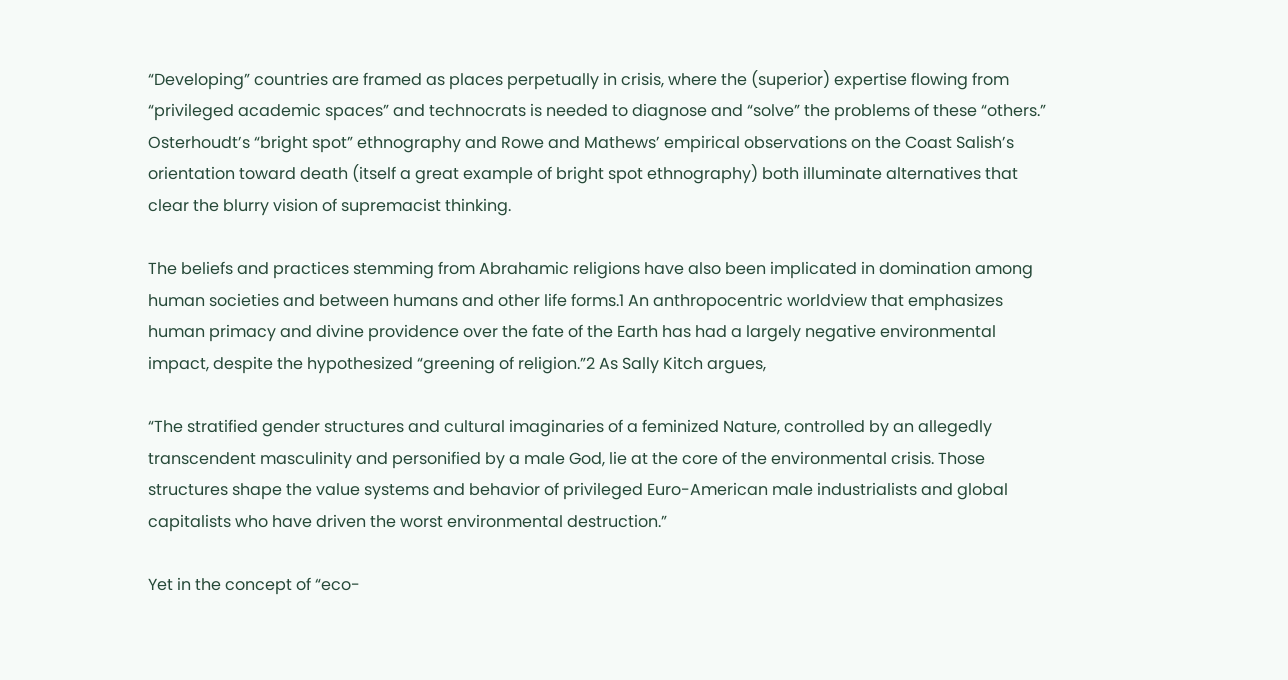“Developing” countries are framed as places perpetually in crisis, where the (superior) expertise flowing from “privileged academic spaces” and technocrats is needed to diagnose and “solve” the problems of these “others.” Osterhoudt’s “bright spot” ethnography and Rowe and Mathews’ empirical observations on the Coast Salish’s orientation toward death (itself a great example of bright spot ethnography) both illuminate alternatives that clear the blurry vision of supremacist thinking.

The beliefs and practices stemming from Abrahamic religions have also been implicated in domination among human societies and between humans and other life forms.1 An anthropocentric worldview that emphasizes human primacy and divine providence over the fate of the Earth has had a largely negative environmental impact, despite the hypothesized “greening of religion.”2 As Sally Kitch argues,

“The stratified gender structures and cultural imaginaries of a feminized Nature, controlled by an allegedly transcendent masculinity and personified by a male God, lie at the core of the environmental crisis. Those structures shape the value systems and behavior of privileged Euro-American male industrialists and global capitalists who have driven the worst environmental destruction.”

Yet in the concept of “eco-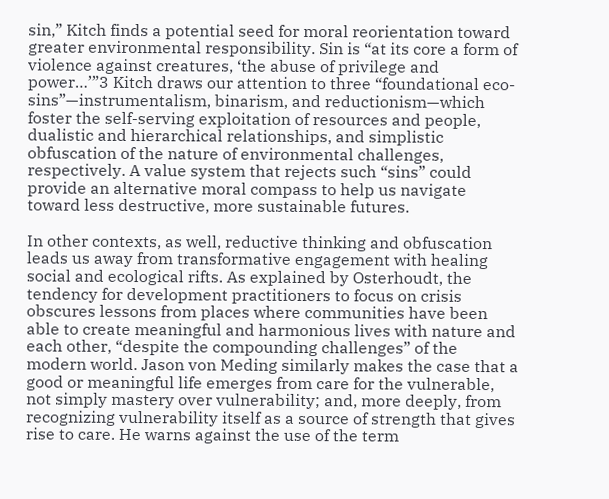sin,” Kitch finds a potential seed for moral reorientation toward greater environmental responsibility. Sin is “at its core a form of violence against creatures, ‘the abuse of privilege and power…’”3 Kitch draws our attention to three “foundational eco-sins”—instrumentalism, binarism, and reductionism—which foster the self-serving exploitation of resources and people, dualistic and hierarchical relationships, and simplistic obfuscation of the nature of environmental challenges, respectively. A value system that rejects such “sins” could provide an alternative moral compass to help us navigate toward less destructive, more sustainable futures.

In other contexts, as well, reductive thinking and obfuscation leads us away from transformative engagement with healing social and ecological rifts. As explained by Osterhoudt, the tendency for development practitioners to focus on crisis obscures lessons from places where communities have been able to create meaningful and harmonious lives with nature and each other, “despite the compounding challenges” of the modern world. Jason von Meding similarly makes the case that a good or meaningful life emerges from care for the vulnerable, not simply mastery over vulnerability; and, more deeply, from recognizing vulnerability itself as a source of strength that gives rise to care. He warns against the use of the term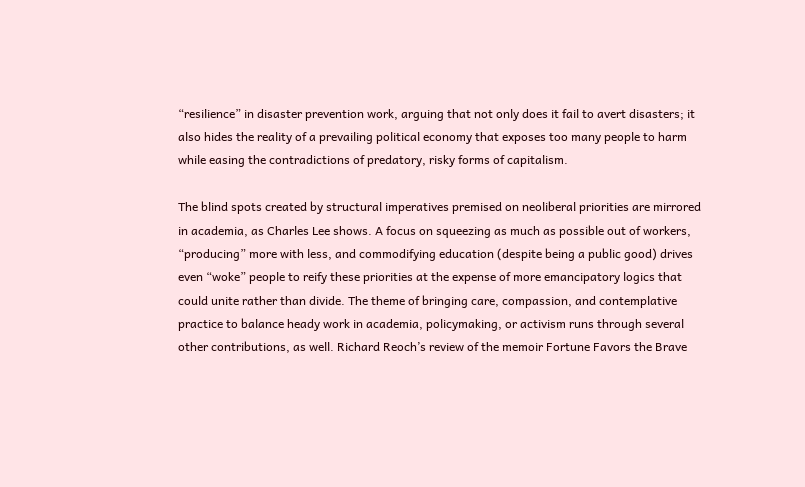“resilience” in disaster prevention work, arguing that not only does it fail to avert disasters; it also hides the reality of a prevailing political economy that exposes too many people to harm while easing the contradictions of predatory, risky forms of capitalism.

The blind spots created by structural imperatives premised on neoliberal priorities are mirrored in academia, as Charles Lee shows. A focus on squeezing as much as possible out of workers, “producing” more with less, and commodifying education (despite being a public good) drives even “woke” people to reify these priorities at the expense of more emancipatory logics that could unite rather than divide. The theme of bringing care, compassion, and contemplative practice to balance heady work in academia, policymaking, or activism runs through several other contributions, as well. Richard Reoch’s review of the memoir Fortune Favors the Brave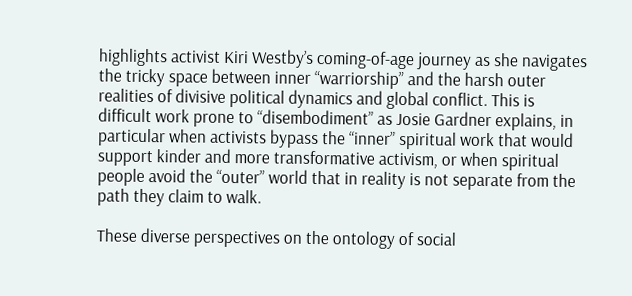highlights activist Kiri Westby’s coming-of-age journey as she navigates the tricky space between inner “warriorship” and the harsh outer realities of divisive political dynamics and global conflict. This is difficult work prone to “disembodiment” as Josie Gardner explains, in particular when activists bypass the “inner” spiritual work that would support kinder and more transformative activism, or when spiritual people avoid the “outer” world that in reality is not separate from the path they claim to walk.

These diverse perspectives on the ontology of social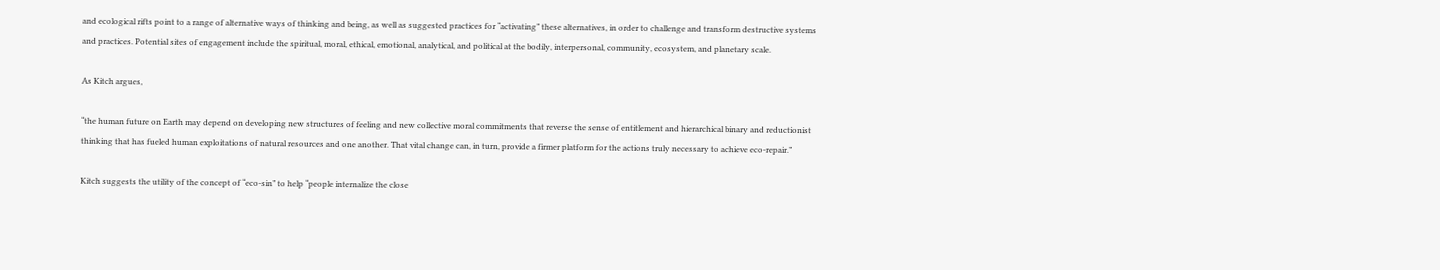and ecological rifts point to a range of alternative ways of thinking and being, as well as suggested practices for “activating” these alternatives, in order to challenge and transform destructive systems and practices. Potential sites of engagement include the spiritual, moral, ethical, emotional, analytical, and political at the bodily, interpersonal, community, ecosystem, and planetary scale.

As Kitch argues,

“the human future on Earth may depend on developing new structures of feeling and new collective moral commitments that reverse the sense of entitlement and hierarchical binary and reductionist thinking that has fueled human exploitations of natural resources and one another. That vital change can, in turn, provide a firmer platform for the actions truly necessary to achieve eco-repair.”

Kitch suggests the utility of the concept of “eco-sin” to help “people internalize the close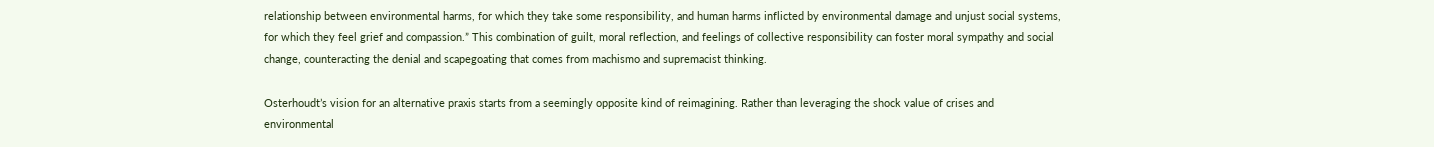relationship between environmental harms, for which they take some responsibility, and human harms inflicted by environmental damage and unjust social systems, for which they feel grief and compassion.” This combination of guilt, moral reflection, and feelings of collective responsibility can foster moral sympathy and social change, counteracting the denial and scapegoating that comes from machismo and supremacist thinking.

Osterhoudt’s vision for an alternative praxis starts from a seemingly opposite kind of reimagining. Rather than leveraging the shock value of crises and environmental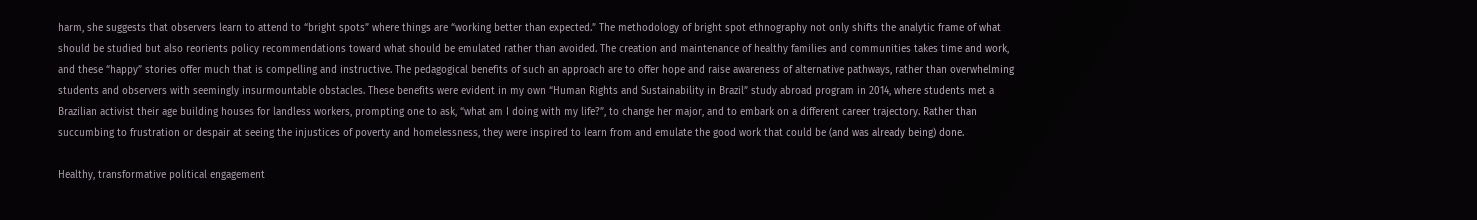harm, she suggests that observers learn to attend to “bright spots” where things are “working better than expected.” The methodology of bright spot ethnography not only shifts the analytic frame of what should be studied but also reorients policy recommendations toward what should be emulated rather than avoided. The creation and maintenance of healthy families and communities takes time and work, and these “happy” stories offer much that is compelling and instructive. The pedagogical benefits of such an approach are to offer hope and raise awareness of alternative pathways, rather than overwhelming students and observers with seemingly insurmountable obstacles. These benefits were evident in my own “Human Rights and Sustainability in Brazil” study abroad program in 2014, where students met a Brazilian activist their age building houses for landless workers, prompting one to ask, “what am I doing with my life?”, to change her major, and to embark on a different career trajectory. Rather than succumbing to frustration or despair at seeing the injustices of poverty and homelessness, they were inspired to learn from and emulate the good work that could be (and was already being) done.

Healthy, transformative political engagement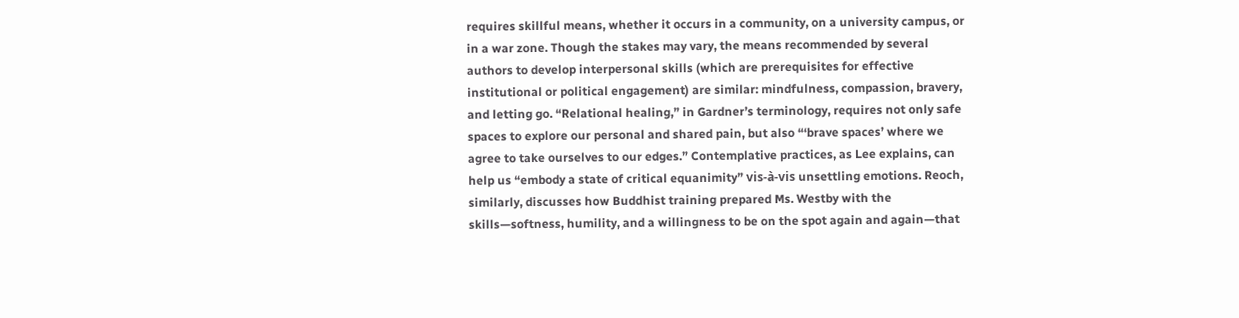requires skillful means, whether it occurs in a community, on a university campus, or in a war zone. Though the stakes may vary, the means recommended by several authors to develop interpersonal skills (which are prerequisites for effective institutional or political engagement) are similar: mindfulness, compassion, bravery, and letting go. “Relational healing,” in Gardner’s terminology, requires not only safe spaces to explore our personal and shared pain, but also “‘brave spaces’ where we agree to take ourselves to our edges.” Contemplative practices, as Lee explains, can help us “embody a state of critical equanimity” vis-à-vis unsettling emotions. Reoch, similarly, discusses how Buddhist training prepared Ms. Westby with the skills—softness, humility, and a willingness to be on the spot again and again—that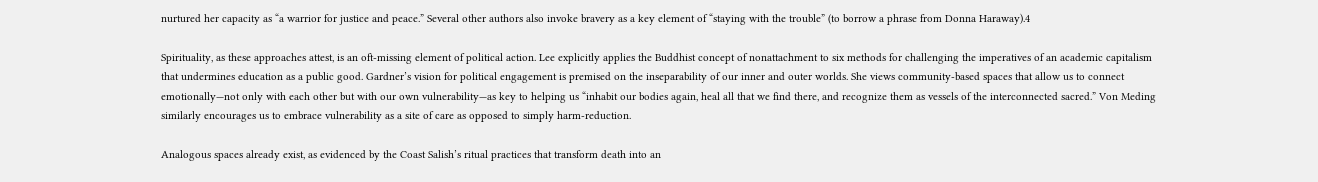nurtured her capacity as “a warrior for justice and peace.” Several other authors also invoke bravery as a key element of “staying with the trouble” (to borrow a phrase from Donna Haraway).4

Spirituality, as these approaches attest, is an oft-missing element of political action. Lee explicitly applies the Buddhist concept of nonattachment to six methods for challenging the imperatives of an academic capitalism that undermines education as a public good. Gardner’s vision for political engagement is premised on the inseparability of our inner and outer worlds. She views community-based spaces that allow us to connect emotionally—not only with each other but with our own vulnerability—as key to helping us “inhabit our bodies again, heal all that we find there, and recognize them as vessels of the interconnected sacred.” Von Meding similarly encourages us to embrace vulnerability as a site of care as opposed to simply harm-reduction.

Analogous spaces already exist, as evidenced by the Coast Salish’s ritual practices that transform death into an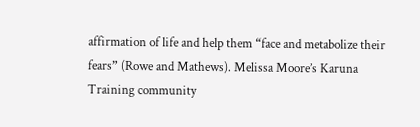affirmation of life and help them “face and metabolize their fears” (Rowe and Mathews). Melissa Moore’s Karuna Training community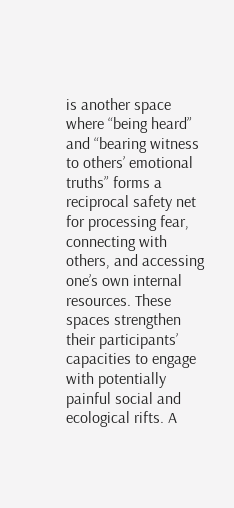is another space where “being heard” and “bearing witness to others’ emotional truths” forms a reciprocal safety net for processing fear, connecting with others, and accessing one’s own internal resources. These spaces strengthen their participants’ capacities to engage with potentially painful social and ecological rifts. A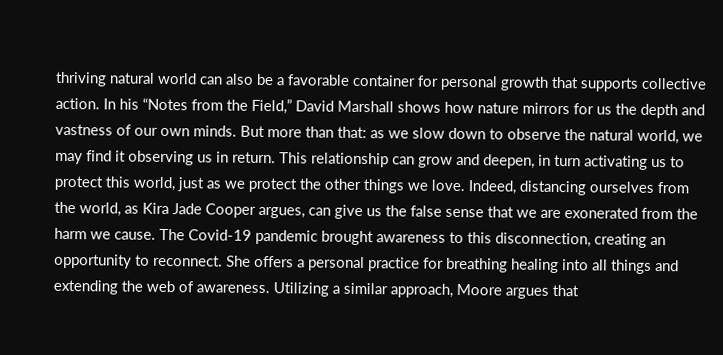thriving natural world can also be a favorable container for personal growth that supports collective action. In his “Notes from the Field,” David Marshall shows how nature mirrors for us the depth and vastness of our own minds. But more than that: as we slow down to observe the natural world, we may find it observing us in return. This relationship can grow and deepen, in turn activating us to protect this world, just as we protect the other things we love. Indeed, distancing ourselves from the world, as Kira Jade Cooper argues, can give us the false sense that we are exonerated from the harm we cause. The Covid-19 pandemic brought awareness to this disconnection, creating an opportunity to reconnect. She offers a personal practice for breathing healing into all things and extending the web of awareness. Utilizing a similar approach, Moore argues that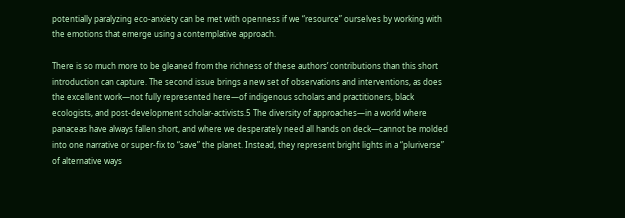potentially paralyzing eco-anxiety can be met with openness if we “resource” ourselves by working with the emotions that emerge using a contemplative approach.

There is so much more to be gleaned from the richness of these authors’ contributions than this short introduction can capture. The second issue brings a new set of observations and interventions, as does the excellent work—not fully represented here—of indigenous scholars and practitioners, black ecologists, and post-development scholar-activists.5 The diversity of approaches—in a world where panaceas have always fallen short, and where we desperately need all hands on deck—cannot be molded into one narrative or super-fix to “save” the planet. Instead, they represent bright lights in a “pluriverse” of alternative ways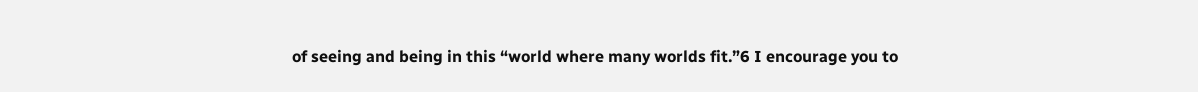of seeing and being in this “world where many worlds fit.”6 I encourage you to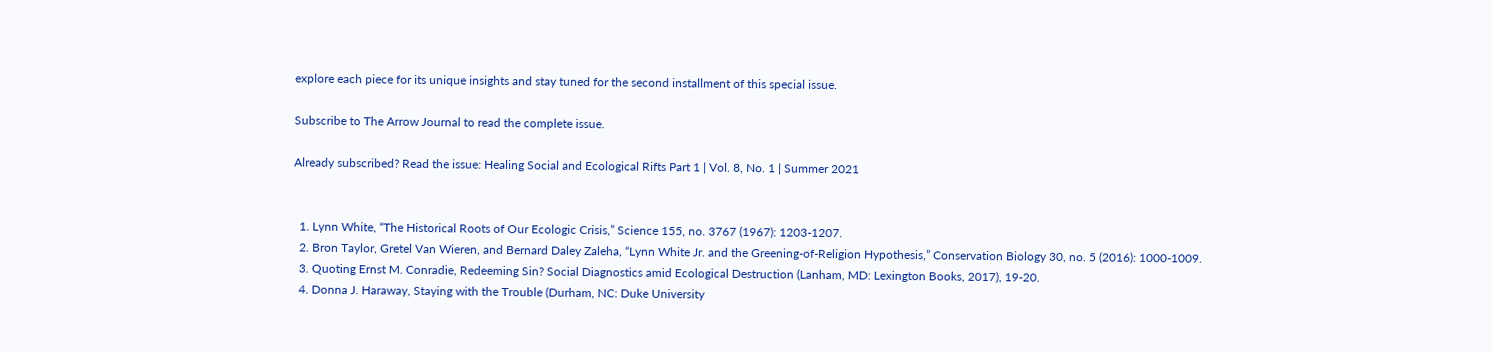explore each piece for its unique insights and stay tuned for the second installment of this special issue.

Subscribe to The Arrow Journal to read the complete issue.

Already subscribed? Read the issue: Healing Social and Ecological Rifts Part 1 | Vol. 8, No. 1 | Summer 2021


  1. Lynn White, “The Historical Roots of Our Ecologic Crisis,” Science 155, no. 3767 (1967): 1203-1207.
  2. Bron Taylor, Gretel Van Wieren, and Bernard Daley Zaleha, “Lynn White Jr. and the Greening‐of‐Religion Hypothesis,” Conservation Biology 30, no. 5 (2016): 1000-1009.
  3. Quoting Ernst M. Conradie, Redeeming Sin? Social Diagnostics amid Ecological Destruction (Lanham, MD: Lexington Books, 2017), 19-20.
  4. Donna J. Haraway, Staying with the Trouble (Durham, NC: Duke University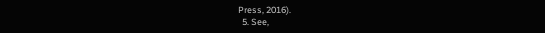Press, 2016).
  5. See,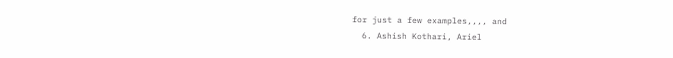for just a few examples,,,, and
  6. Ashish Kothari, Ariel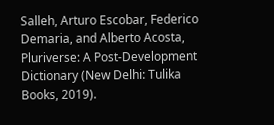Salleh, Arturo Escobar, Federico Demaria, and Alberto Acosta, Pluriverse: A Post-Development Dictionary (New Delhi: Tulika Books, 2019).